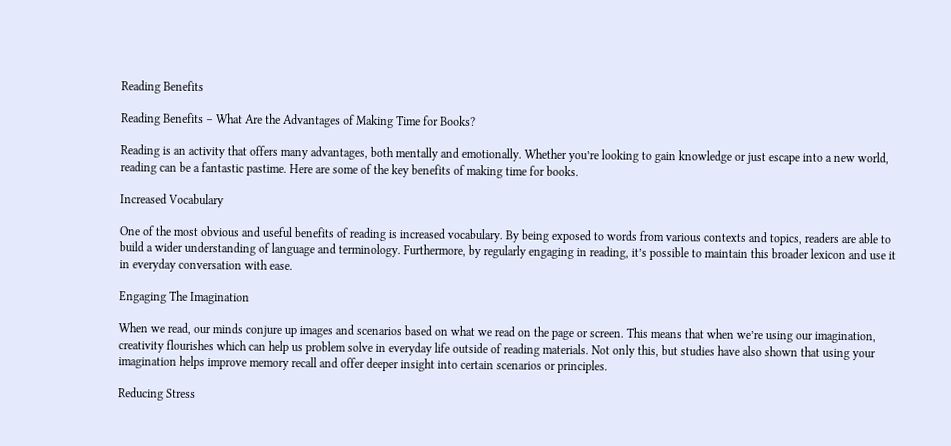Reading Benefits

Reading Benefits – What Are the Advantages of Making Time for Books?

Reading is an activity that offers many advantages, both mentally and emotionally. Whether you’re looking to gain knowledge or just escape into a new world, reading can be a fantastic pastime. Here are some of the key benefits of making time for books.

Increased Vocabulary

One of the most obvious and useful benefits of reading is increased vocabulary. By being exposed to words from various contexts and topics, readers are able to build a wider understanding of language and terminology. Furthermore, by regularly engaging in reading, it’s possible to maintain this broader lexicon and use it in everyday conversation with ease.

Engaging The Imagination

When we read, our minds conjure up images and scenarios based on what we read on the page or screen. This means that when we’re using our imagination, creativity flourishes which can help us problem solve in everyday life outside of reading materials. Not only this, but studies have also shown that using your imagination helps improve memory recall and offer deeper insight into certain scenarios or principles.

Reducing Stress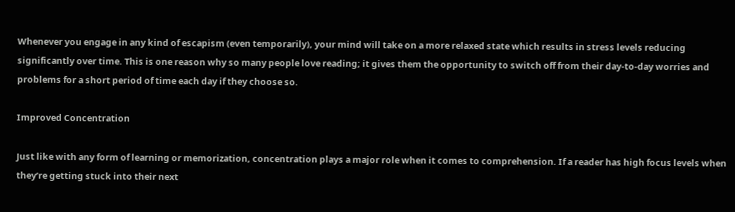Whenever you engage in any kind of escapism (even temporarily), your mind will take on a more relaxed state which results in stress levels reducing significantly over time. This is one reason why so many people love reading; it gives them the opportunity to switch off from their day-to-day worries and problems for a short period of time each day if they choose so.

Improved Concentration

Just like with any form of learning or memorization, concentration plays a major role when it comes to comprehension. If a reader has high focus levels when they’re getting stuck into their next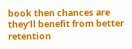book then chances are they’ll benefit from better retention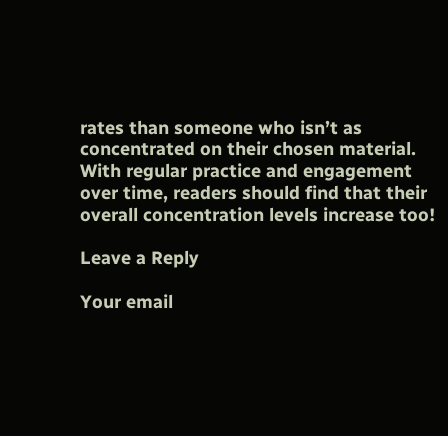rates than someone who isn’t as concentrated on their chosen material. With regular practice and engagement over time, readers should find that their overall concentration levels increase too!

Leave a Reply

Your email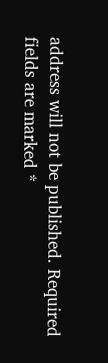address will not be published. Required fields are marked *